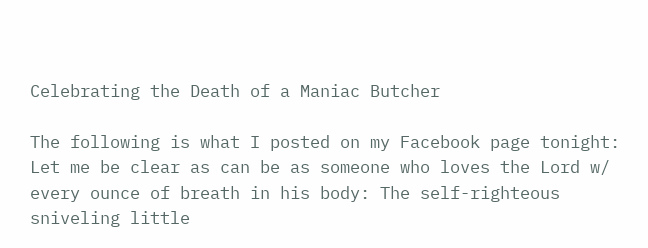Celebrating the Death of a Maniac Butcher

The following is what I posted on my Facebook page tonight: Let me be clear as can be as someone who loves the Lord w/ every ounce of breath in his body: The self-righteous sniveling little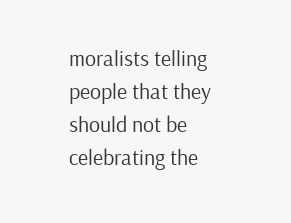moralists telling people that they should not be celebrating the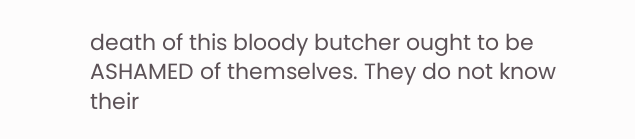death of this bloody butcher ought to be ASHAMED of themselves. They do not know their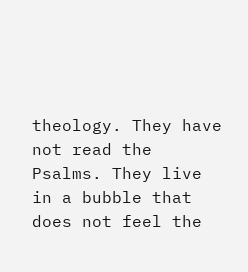theology. They have not read the Psalms. They live in a bubble that does not feel the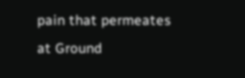pain that permeates at Ground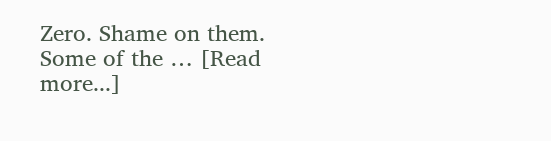Zero. Shame on them. Some of the … [Read more...]